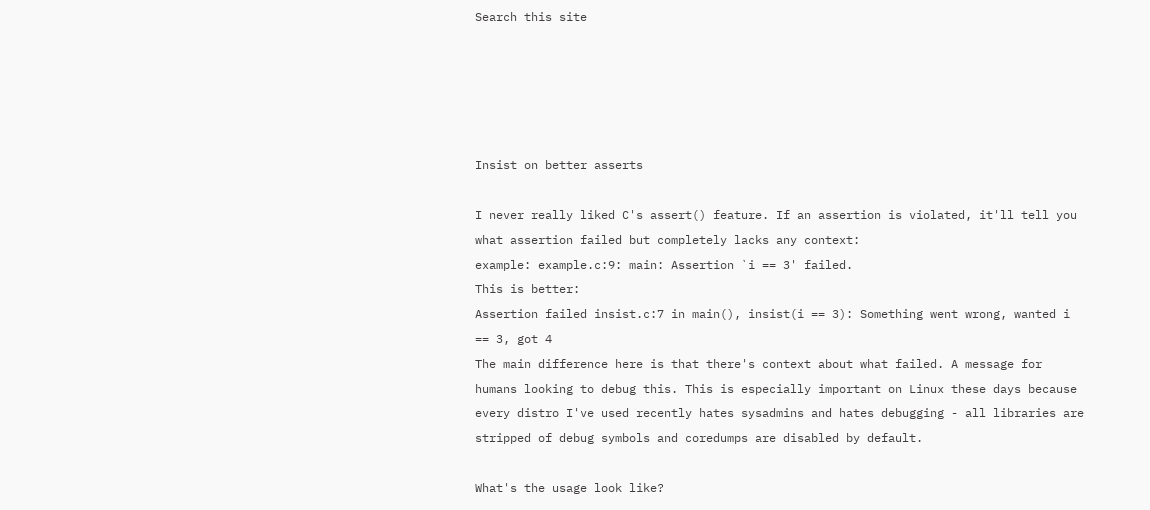Search this site





Insist on better asserts

I never really liked C's assert() feature. If an assertion is violated, it'll tell you what assertion failed but completely lacks any context:
example: example.c:9: main: Assertion `i == 3' failed.
This is better:
Assertion failed insist.c:7 in main(), insist(i == 3): Something went wrong, wanted i == 3, got 4
The main difference here is that there's context about what failed. A message for humans looking to debug this. This is especially important on Linux these days because every distro I've used recently hates sysadmins and hates debugging - all libraries are stripped of debug symbols and coredumps are disabled by default.

What's the usage look like?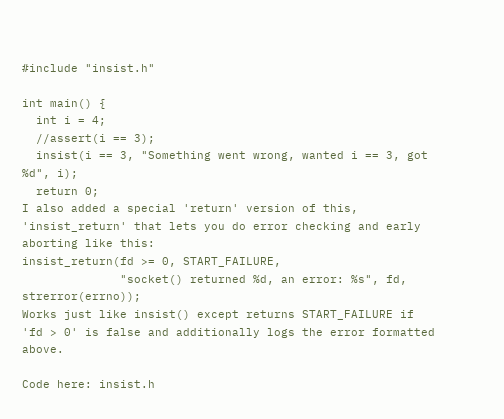#include "insist.h"

int main() {
  int i = 4;
  //assert(i == 3);
  insist(i == 3, "Something went wrong, wanted i == 3, got %d", i);
  return 0;
I also added a special 'return' version of this, 'insist_return' that lets you do error checking and early aborting like this:
insist_return(fd >= 0, START_FAILURE,
              "socket() returned %d, an error: %s", fd, strerror(errno));
Works just like insist() except returns START_FAILURE if 'fd > 0' is false and additionally logs the error formatted above.

Code here: insist.h